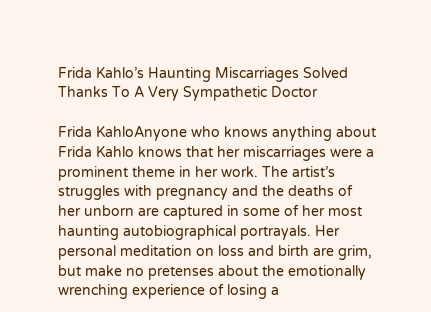Frida Kahlo’s Haunting Miscarriages Solved Thanks To A Very Sympathetic Doctor

Frida KahloAnyone who knows anything about Frida Kahlo knows that her miscarriages were a prominent theme in her work. The artist’s struggles with pregnancy and the deaths of her unborn are captured in some of her most haunting autobiographical portrayals. Her personal meditation on loss and birth are grim, but make no pretenses about the emotionally wrenching experience of losing a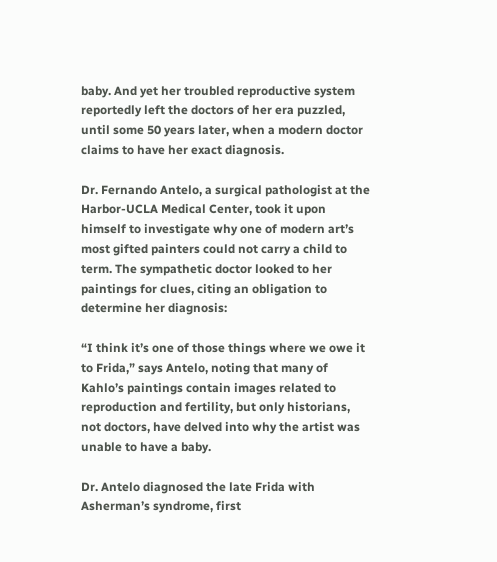baby. And yet her troubled reproductive system reportedly left the doctors of her era puzzled, until some 50 years later, when a modern doctor claims to have her exact diagnosis.

Dr. Fernando Antelo, a surgical pathologist at the Harbor-UCLA Medical Center, took it upon himself to investigate why one of modern art’s most gifted painters could not carry a child to term. The sympathetic doctor looked to her paintings for clues, citing an obligation to determine her diagnosis:

“I think it’s one of those things where we owe it to Frida,” says Antelo, noting that many of Kahlo’s paintings contain images related to reproduction and fertility, but only historians, not doctors, have delved into why the artist was unable to have a baby.

Dr. Antelo diagnosed the late Frida with Asherman’s syndrome, first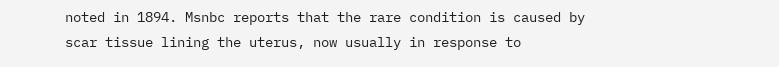noted in 1894. Msnbc reports that the rare condition is caused by scar tissue lining the uterus, now usually in response to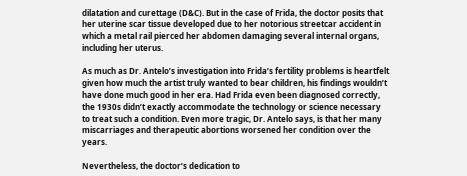dilatation and curettage (D&C). But in the case of Frida, the doctor posits that her uterine scar tissue developed due to her notorious streetcar accident in which a metal rail pierced her abdomen damaging several internal organs, including her uterus.

As much as Dr. Antelo’s investigation into Frida’s fertility problems is heartfelt given how much the artist truly wanted to bear children, his findings wouldn’t have done much good in her era. Had Frida even been diagnosed correctly, the 1930s didn’t exactly accommodate the technology or science necessary to treat such a condition. Even more tragic, Dr. Antelo says, is that her many miscarriages and therapeutic abortions worsened her condition over the years.

Nevertheless, the doctor’s dedication to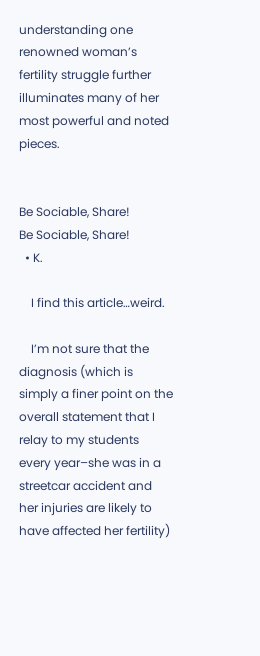understanding one renowned woman’s fertility struggle further illuminates many of her most powerful and noted pieces.


Be Sociable, Share!
Be Sociable, Share!
  • K.

    I find this article…weird.

    I’m not sure that the diagnosis (which is simply a finer point on the overall statement that I relay to my students every year–she was in a streetcar accident and her injuries are likely to have affected her fertility)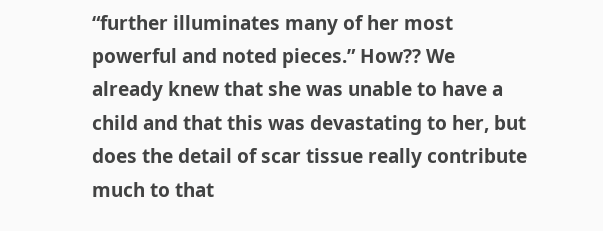“further illuminates many of her most powerful and noted pieces.” How?? We already knew that she was unable to have a child and that this was devastating to her, but does the detail of scar tissue really contribute much to that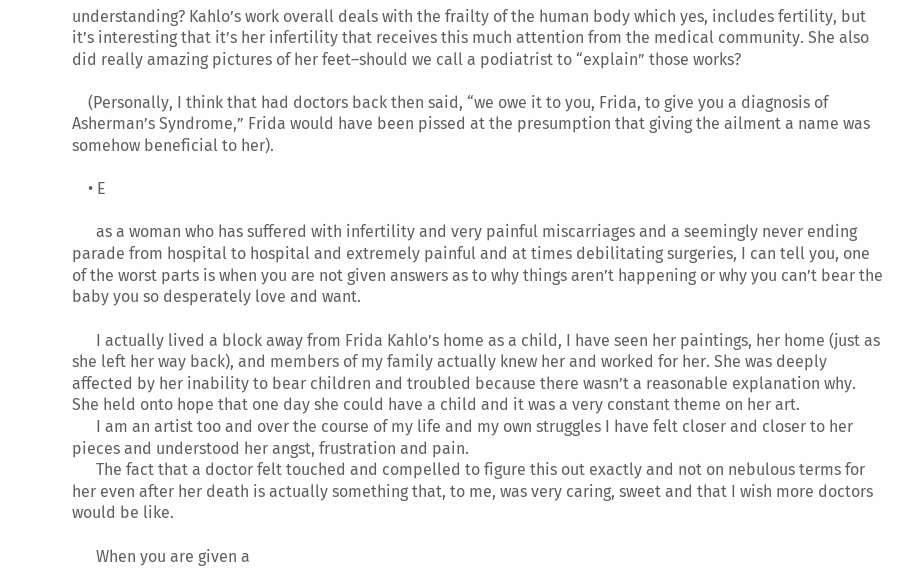understanding? Kahlo’s work overall deals with the frailty of the human body which yes, includes fertility, but it’s interesting that it’s her infertility that receives this much attention from the medical community. She also did really amazing pictures of her feet–should we call a podiatrist to “explain” those works?

    (Personally, I think that had doctors back then said, “we owe it to you, Frida, to give you a diagnosis of Asherman’s Syndrome,” Frida would have been pissed at the presumption that giving the ailment a name was somehow beneficial to her).

    • E

      as a woman who has suffered with infertility and very painful miscarriages and a seemingly never ending parade from hospital to hospital and extremely painful and at times debilitating surgeries, I can tell you, one of the worst parts is when you are not given answers as to why things aren’t happening or why you can’t bear the baby you so desperately love and want.

      I actually lived a block away from Frida Kahlo’s home as a child, I have seen her paintings, her home (just as she left her way back), and members of my family actually knew her and worked for her. She was deeply affected by her inability to bear children and troubled because there wasn’t a reasonable explanation why. She held onto hope that one day she could have a child and it was a very constant theme on her art.
      I am an artist too and over the course of my life and my own struggles I have felt closer and closer to her pieces and understood her angst, frustration and pain.
      The fact that a doctor felt touched and compelled to figure this out exactly and not on nebulous terms for her even after her death is actually something that, to me, was very caring, sweet and that I wish more doctors would be like.

      When you are given a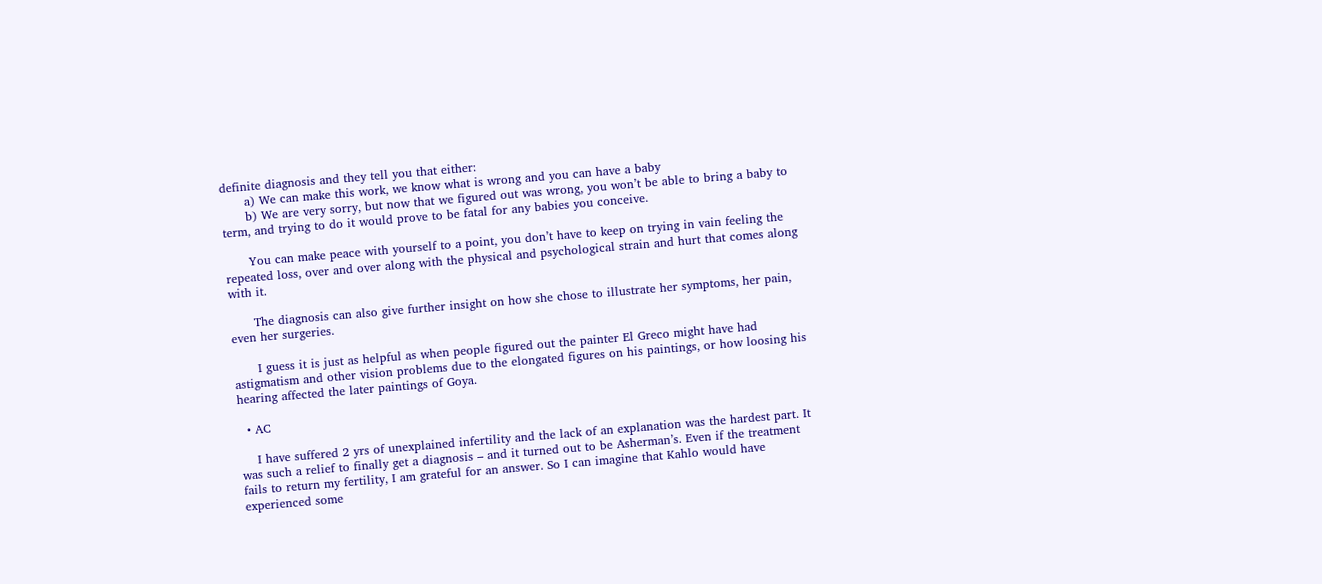definite diagnosis and they tell you that either:
      a) We can make this work, we know what is wrong and you can have a baby
      b) We are very sorry, but now that we figured out was wrong, you won’t be able to bring a baby to term, and trying to do it would prove to be fatal for any babies you conceive.

      You can make peace with yourself to a point, you don’t have to keep on trying in vain feeling the repeated loss, over and over along with the physical and psychological strain and hurt that comes along with it.

      The diagnosis can also give further insight on how she chose to illustrate her symptoms, her pain, even her surgeries.

      I guess it is just as helpful as when people figured out the painter El Greco might have had astigmatism and other vision problems due to the elongated figures on his paintings, or how loosing his hearing affected the later paintings of Goya.

  • AC

    I have suffered 2 yrs of unexplained infertility and the lack of an explanation was the hardest part. It was such a relief to finally get a diagnosis – and it turned out to be Asherman’s. Even if the treatment fails to return my fertility, I am grateful for an answer. So I can imagine that Kahlo would have experienced some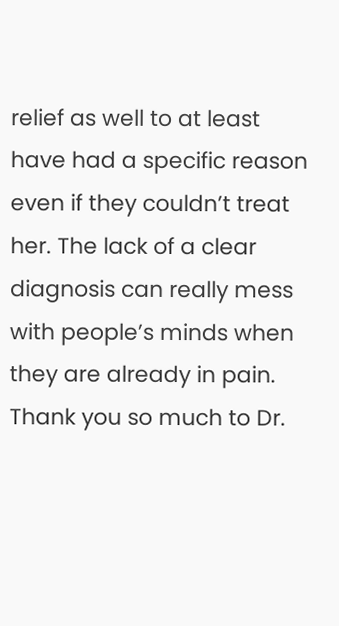relief as well to at least have had a specific reason even if they couldn’t treat her. The lack of a clear diagnosis can really mess with people’s minds when they are already in pain. Thank you so much to Dr.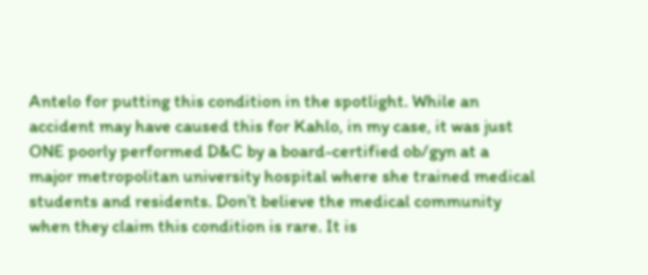Antelo for putting this condition in the spotlight. While an accident may have caused this for Kahlo, in my case, it was just ONE poorly performed D&C by a board-certified ob/gyn at a major metropolitan university hospital where she trained medical students and residents. Don’t believe the medical community when they claim this condition is rare. It is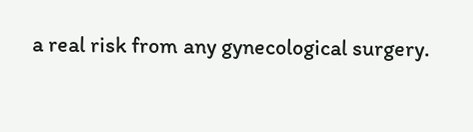a real risk from any gynecological surgery.